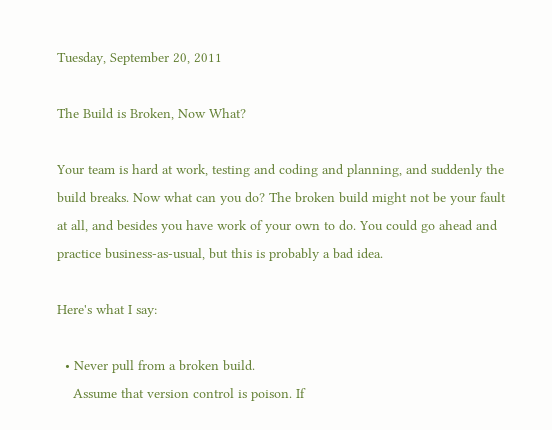Tuesday, September 20, 2011

The Build is Broken, Now What?

Your team is hard at work, testing and coding and planning, and suddenly the build breaks. Now what can you do? The broken build might not be your fault at all, and besides you have work of your own to do. You could go ahead and practice business-as-usual, but this is probably a bad idea.

Here's what I say:

  • Never pull from a broken build.
    Assume that version control is poison. If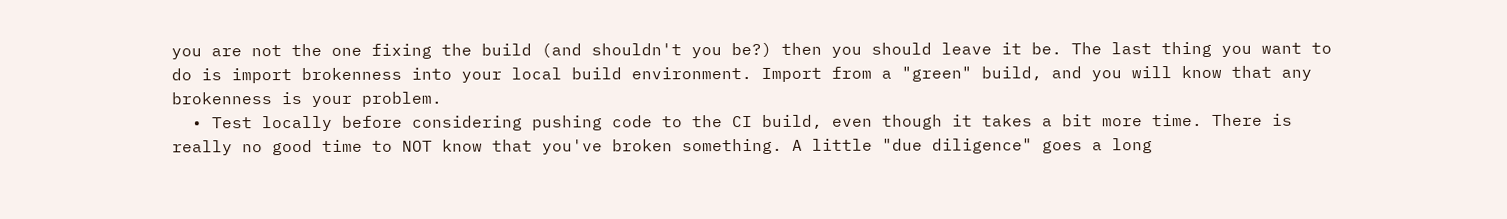you are not the one fixing the build (and shouldn't you be?) then you should leave it be. The last thing you want to do is import brokenness into your local build environment. Import from a "green" build, and you will know that any brokenness is your problem.
  • Test locally before considering pushing code to the CI build, even though it takes a bit more time. There is really no good time to NOT know that you've broken something. A little "due diligence" goes a long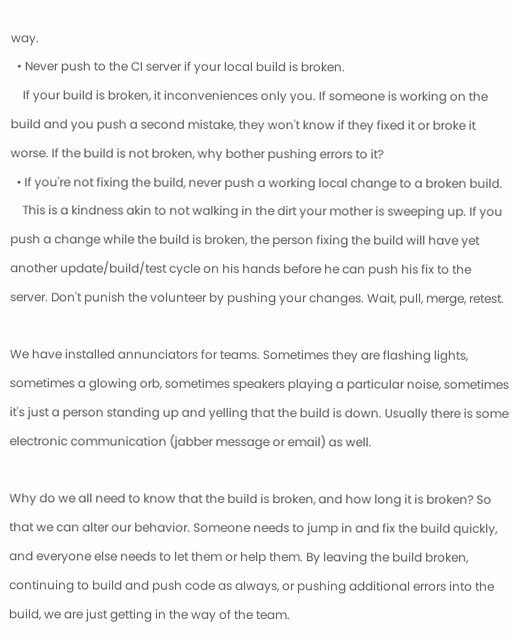way.
  • Never push to the CI server if your local build is broken.
    If your build is broken, it inconveniences only you. If someone is working on the build and you push a second mistake, they won't know if they fixed it or broke it worse. If the build is not broken, why bother pushing errors to it?
  • If you're not fixing the build, never push a working local change to a broken build.
    This is a kindness akin to not walking in the dirt your mother is sweeping up. If you push a change while the build is broken, the person fixing the build will have yet another update/build/test cycle on his hands before he can push his fix to the server. Don't punish the volunteer by pushing your changes. Wait, pull, merge, retest.

We have installed annunciators for teams. Sometimes they are flashing lights, sometimes a glowing orb, sometimes speakers playing a particular noise, sometimes it's just a person standing up and yelling that the build is down. Usually there is some electronic communication (jabber message or email) as well.

Why do we all need to know that the build is broken, and how long it is broken? So that we can alter our behavior. Someone needs to jump in and fix the build quickly, and everyone else needs to let them or help them. By leaving the build broken, continuing to build and push code as always, or pushing additional errors into the build, we are just getting in the way of the team.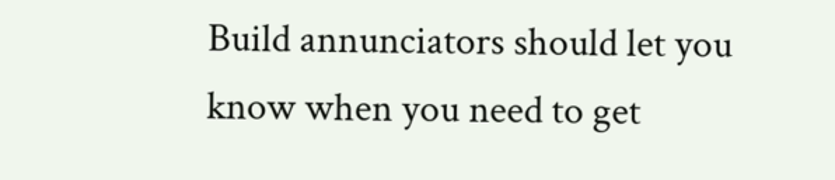Build annunciators should let you know when you need to get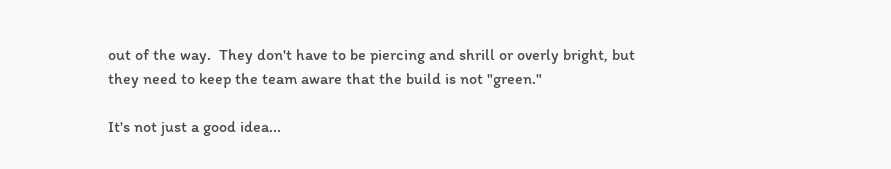out of the way.  They don't have to be piercing and shrill or overly bright, but they need to keep the team aware that the build is not "green."

It's not just a good idea...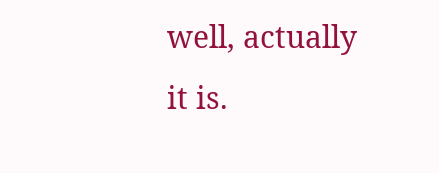well, actually it is.